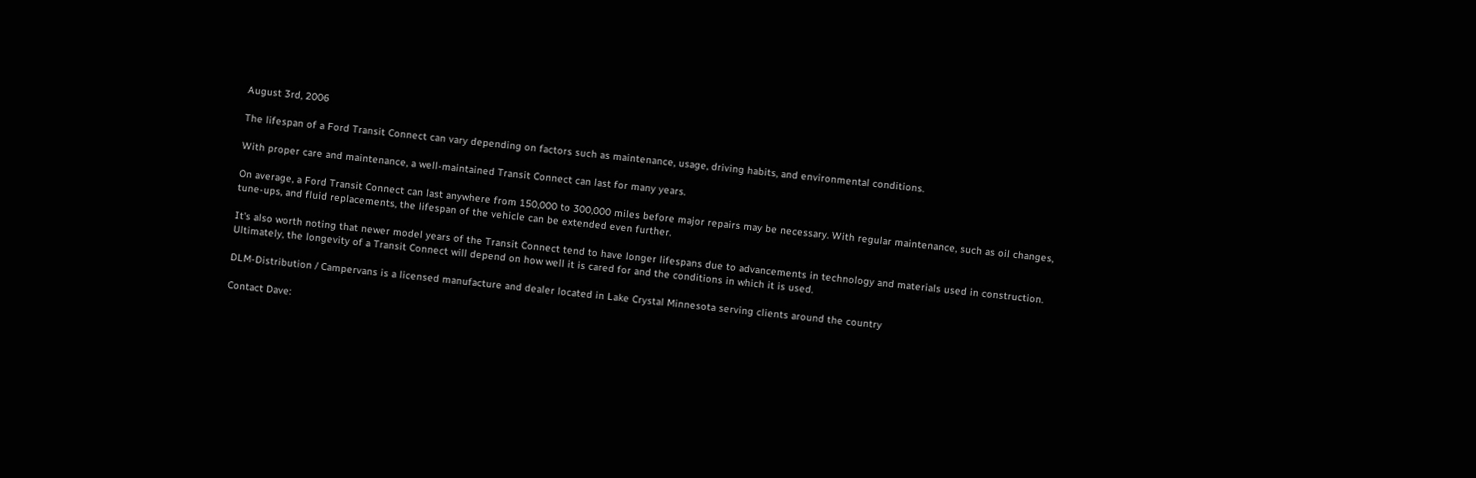August 3rd, 2006

The lifespan of a Ford Transit Connect can vary depending on factors such as maintenance, usage, driving habits, and environmental conditions.

With proper care and maintenance, a well-maintained Transit Connect can last for many years.

On average, a Ford Transit Connect can last anywhere from 150,000 to 300,000 miles before major repairs may be necessary. With regular maintenance, such as oil changes, tune-ups, and fluid replacements, the lifespan of the vehicle can be extended even further.

It's also worth noting that newer model years of the Transit Connect tend to have longer lifespans due to advancements in technology and materials used in construction. Ultimately, the longevity of a Transit Connect will depend on how well it is cared for and the conditions in which it is used.

DLM-Distribution / Campervans is a licensed manufacture and dealer located in Lake Crystal Minnesota serving clients around the country

Contact Dave: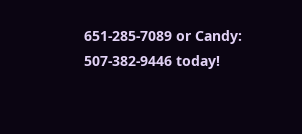651-285-7089 or Candy: 507-382-9446 today!